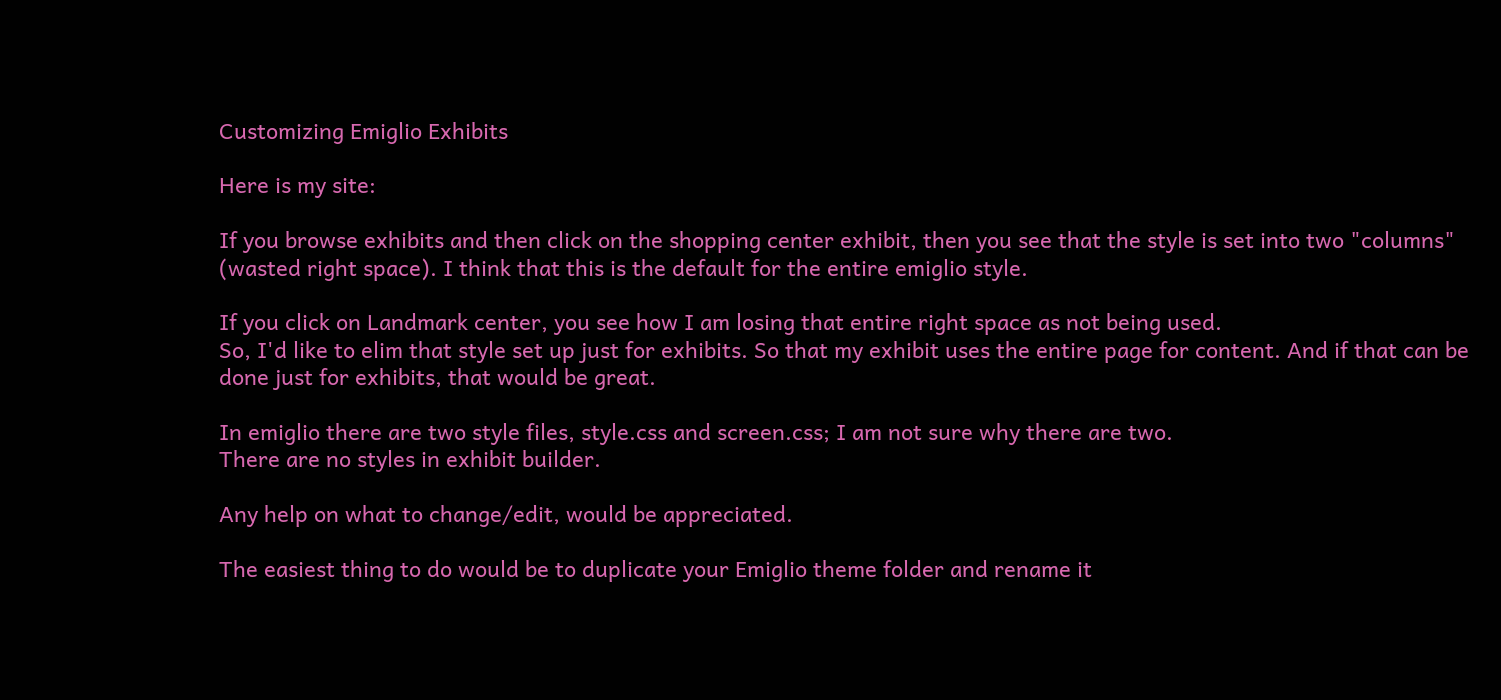Customizing Emiglio Exhibits

Here is my site:

If you browse exhibits and then click on the shopping center exhibit, then you see that the style is set into two "columns" (wasted right space). I think that this is the default for the entire emiglio style.

If you click on Landmark center, you see how I am losing that entire right space as not being used.
So, I'd like to elim that style set up just for exhibits. So that my exhibit uses the entire page for content. And if that can be done just for exhibits, that would be great.

In emiglio there are two style files, style.css and screen.css; I am not sure why there are two.
There are no styles in exhibit builder.

Any help on what to change/edit, would be appreciated.

The easiest thing to do would be to duplicate your Emiglio theme folder and rename it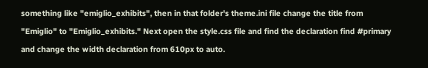something like "emiglio_exhibits", then in that folder's theme.ini file change the title from "Emiglio" to "Emiglio_exhibits." Next open the style.css file and find the declaration find #primary and change the width declaration from 610px to auto.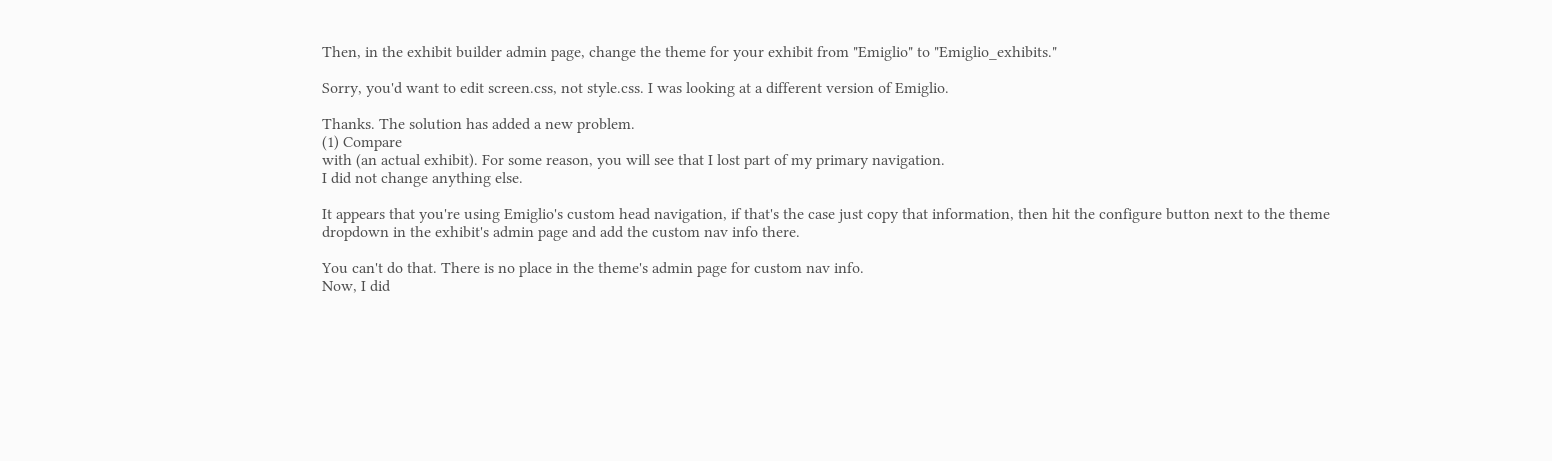Then, in the exhibit builder admin page, change the theme for your exhibit from "Emiglio" to "Emiglio_exhibits."

Sorry, you'd want to edit screen.css, not style.css. I was looking at a different version of Emiglio.

Thanks. The solution has added a new problem.
(1) Compare
with (an actual exhibit). For some reason, you will see that I lost part of my primary navigation.
I did not change anything else.

It appears that you're using Emiglio's custom head navigation, if that's the case just copy that information, then hit the configure button next to the theme dropdown in the exhibit's admin page and add the custom nav info there.

You can't do that. There is no place in the theme's admin page for custom nav info.
Now, I did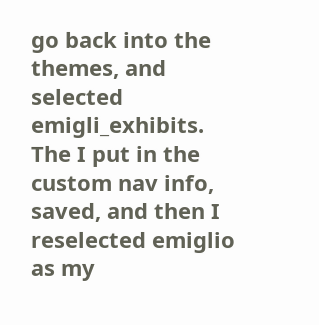go back into the themes, and selected emigli_exhibits. The I put in the custom nav info, saved, and then I reselected emiglio as my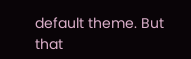default theme. But that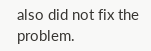also did not fix the problem.